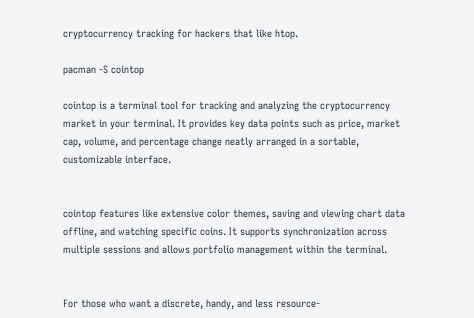cryptocurrency tracking for hackers that like htop.

pacman -S cointop

cointop is a terminal tool for tracking and analyzing the cryptocurrency market in your terminal. It provides key data points such as price, market cap, volume, and percentage change neatly arranged in a sortable, customizable interface.


cointop features like extensive color themes, saving and viewing chart data offline, and watching specific coins. It supports synchronization across multiple sessions and allows portfolio management within the terminal.


For those who want a discrete, handy, and less resource-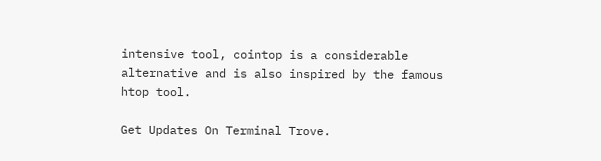intensive tool, cointop is a considerable alternative and is also inspired by the famous htop tool.

Get Updates On Terminal Trove.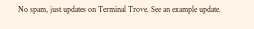No spam, just updates on Terminal Trove. See an example update.